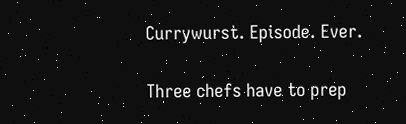Currywurst. Episode. Ever.

Three chefs have to prep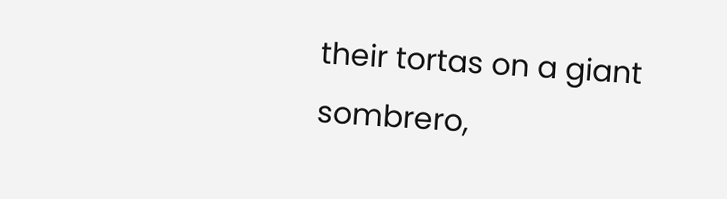their tortas on a giant sombrero,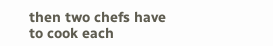then two chefs have to cook each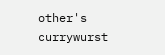other's currywurst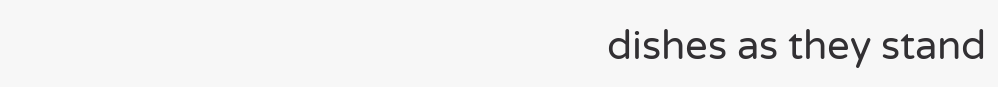dishes as they stand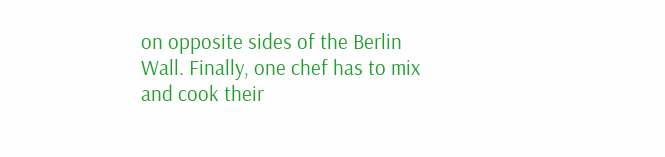on opposite sides of the Berlin Wall. Finally, one chef has to mix and cook their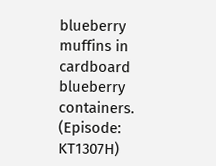blueberry muffins in cardboard blueberry containers. (Episode: KT1307H)